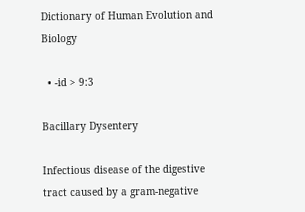Dictionary of Human Evolution and Biology

  • -id > 9:3

Bacillary Dysentery

Infectious disease of the digestive tract caused by a gram-negative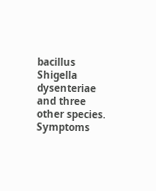bacillus Shigella dysenteriae and three other species. Symptoms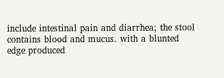include intestinal pain and diarrhea; the stool contains blood and mucus. with a blunted edge produced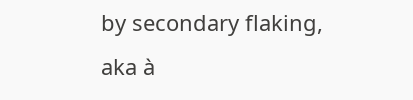by secondary flaking, aka à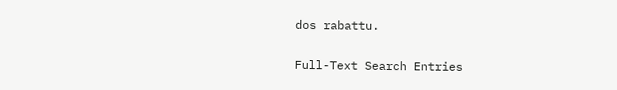dos rabattu.

Full-Text Search Entries